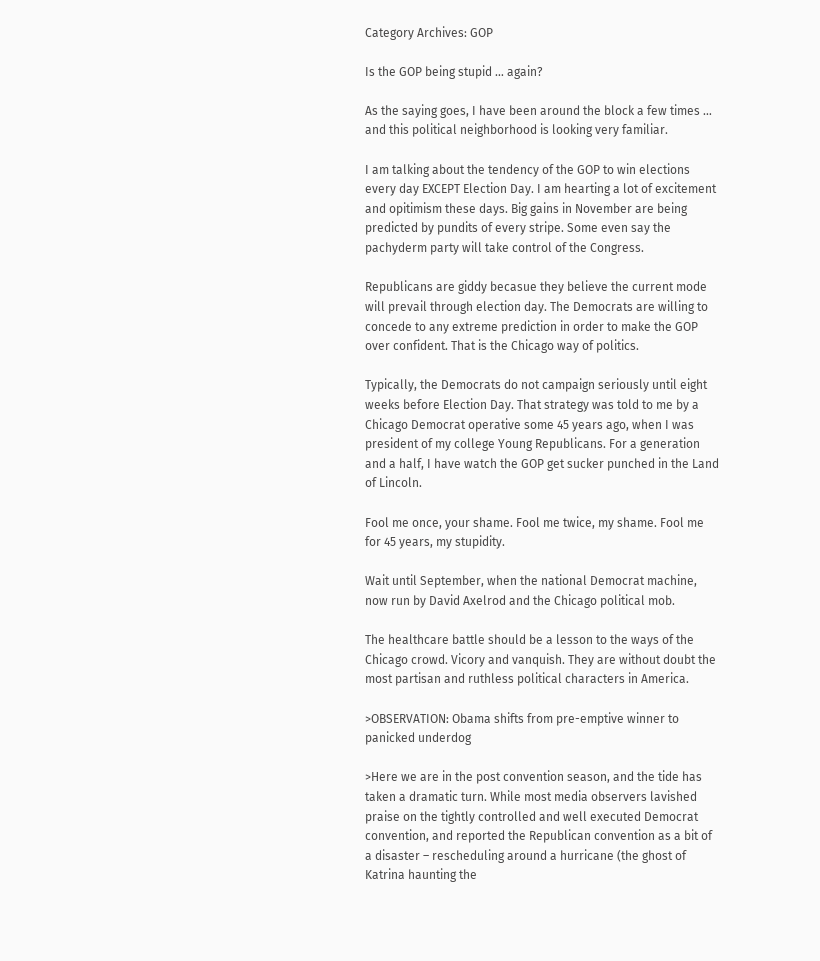Category Archives: GOP

Is the GOP being stupid … again?

As the saying goes, I have been around the block a few times … and this political neighborhood is looking very familiar.

I am talking about the tendency of the GOP to win elections every day EXCEPT Election Day. I am hearting a lot of excitement and opitimism these days. Big gains in November are being predicted by pundits of every stripe. Some even say the pachyderm party will take control of the Congress.

Republicans are giddy becasue they believe the current mode will prevail through election day. The Democrats are willing to concede to any extreme prediction in order to make the GOP over confident. That is the Chicago way of politics.

Typically, the Democrats do not campaign seriously until eight weeks before Election Day. That strategy was told to me by a Chicago Democrat operative some 45 years ago, when I was president of my college Young Republicans. For a generation and a half, I have watch the GOP get sucker punched in the Land of Lincoln.

Fool me once, your shame. Fool me twice, my shame. Fool me for 45 years, my stupidity.

Wait until September, when the national Democrat machine, now run by David Axelrod and the Chicago political mob.

The healthcare battle should be a lesson to the ways of the Chicago crowd. Vicory and vanquish. They are without doubt the most partisan and ruthless political characters in America.

>OBSERVATION: Obama shifts from pre-emptive winner to panicked underdog

>Here we are in the post convention season, and the tide has taken a dramatic turn. While most media observers lavished praise on the tightly controlled and well executed Democrat convention, and reported the Republican convention as a bit of a disaster – rescheduling around a hurricane (the ghost of Katrina haunting the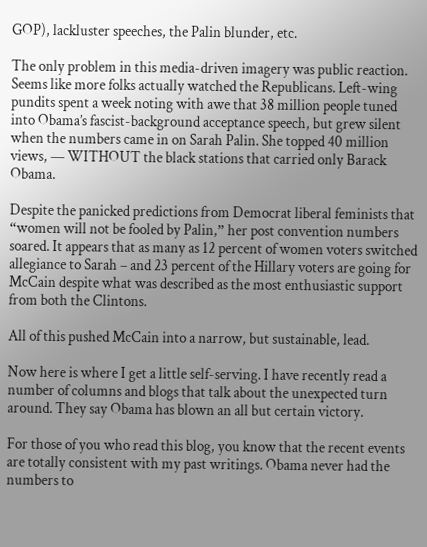GOP), lackluster speeches, the Palin blunder, etc.

The only problem in this media-driven imagery was public reaction. Seems like more folks actually watched the Republicans. Left-wing pundits spent a week noting with awe that 38 million people tuned into Obama’s fascist-background acceptance speech, but grew silent when the numbers came in on Sarah Palin. She topped 40 million views, — WITHOUT the black stations that carried only Barack Obama.

Despite the panicked predictions from Democrat liberal feminists that “women will not be fooled by Palin,” her post convention numbers soared. It appears that as many as 12 percent of women voters switched allegiance to Sarah – and 23 percent of the Hillary voters are going for McCain despite what was described as the most enthusiastic support from both the Clintons.

All of this pushed McCain into a narrow, but sustainable, lead.

Now here is where I get a little self-serving. I have recently read a number of columns and blogs that talk about the unexpected turn around. They say Obama has blown an all but certain victory.

For those of you who read this blog, you know that the recent events are totally consistent with my past writings. Obama never had the numbers to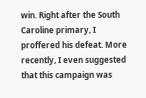win. Right after the South Caroline primary, I proffered his defeat. More recently, I even suggested that this campaign was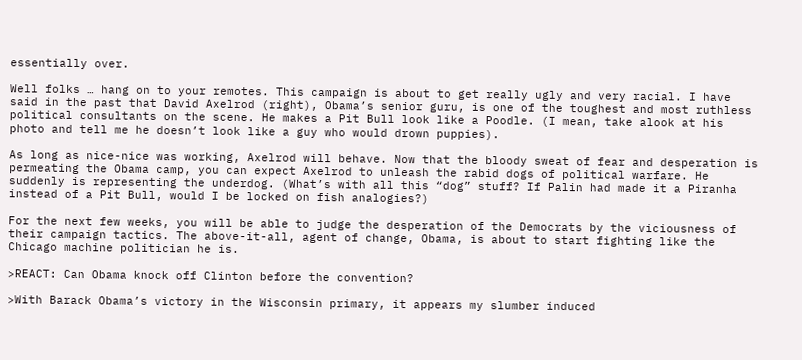essentially over.

Well folks … hang on to your remotes. This campaign is about to get really ugly and very racial. I have said in the past that David Axelrod (right), Obama’s senior guru, is one of the toughest and most ruthless political consultants on the scene. He makes a Pit Bull look like a Poodle. (I mean, take alook at his photo and tell me he doesn’t look like a guy who would drown puppies).

As long as nice-nice was working, Axelrod will behave. Now that the bloody sweat of fear and desperation is permeating the Obama camp, you can expect Axelrod to unleash the rabid dogs of political warfare. He suddenly is representing the underdog. (What’s with all this “dog” stuff? If Palin had made it a Piranha instead of a Pit Bull, would I be locked on fish analogies?)

For the next few weeks, you will be able to judge the desperation of the Democrats by the viciousness of their campaign tactics. The above-it-all, agent of change, Obama, is about to start fighting like the Chicago machine politician he is.

>REACT: Can Obama knock off Clinton before the convention?

>With Barack Obama’s victory in the Wisconsin primary, it appears my slumber induced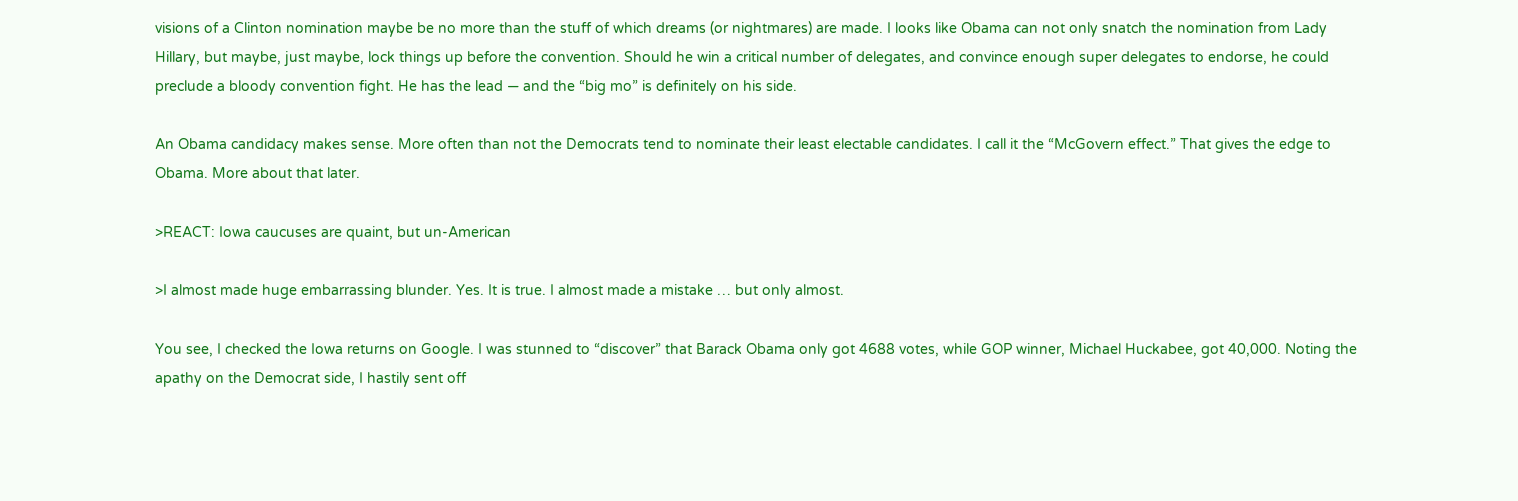visions of a Clinton nomination maybe be no more than the stuff of which dreams (or nightmares) are made. I looks like Obama can not only snatch the nomination from Lady Hillary, but maybe, just maybe, lock things up before the convention. Should he win a critical number of delegates, and convince enough super delegates to endorse, he could preclude a bloody convention fight. He has the lead — and the “big mo” is definitely on his side.

An Obama candidacy makes sense. More often than not the Democrats tend to nominate their least electable candidates. I call it the “McGovern effect.” That gives the edge to Obama. More about that later.

>REACT: Iowa caucuses are quaint, but un-American

>I almost made huge embarrassing blunder. Yes. It is true. I almost made a mistake … but only almost.

You see, I checked the Iowa returns on Google. I was stunned to “discover” that Barack Obama only got 4688 votes, while GOP winner, Michael Huckabee, got 40,000. Noting the apathy on the Democrat side, I hastily sent off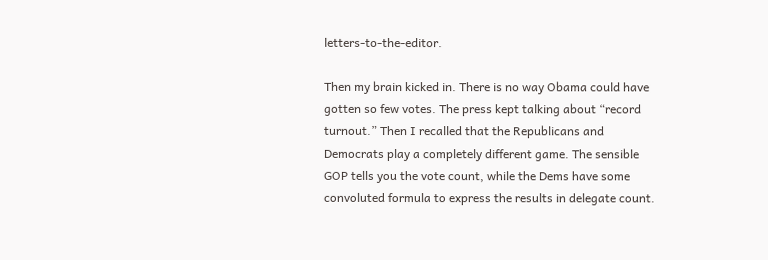letters-to-the-editor.

Then my brain kicked in. There is no way Obama could have gotten so few votes. The press kept talking about “record turnout.” Then I recalled that the Republicans and Democrats play a completely different game. The sensible GOP tells you the vote count, while the Dems have some convoluted formula to express the results in delegate count.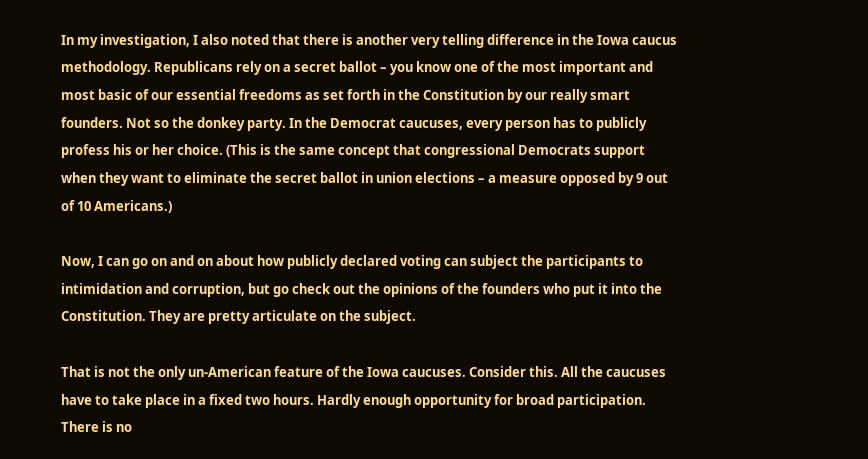In my investigation, I also noted that there is another very telling difference in the Iowa caucus methodology. Republicans rely on a secret ballot – you know one of the most important and most basic of our essential freedoms as set forth in the Constitution by our really smart founders. Not so the donkey party. In the Democrat caucuses, every person has to publicly profess his or her choice. (This is the same concept that congressional Democrats support when they want to eliminate the secret ballot in union elections – a measure opposed by 9 out of 10 Americans.)

Now, I can go on and on about how publicly declared voting can subject the participants to intimidation and corruption, but go check out the opinions of the founders who put it into the Constitution. They are pretty articulate on the subject.

That is not the only un-American feature of the Iowa caucuses. Consider this. All the caucuses have to take place in a fixed two hours. Hardly enough opportunity for broad participation. There is no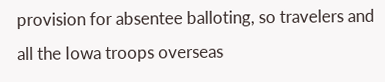provision for absentee balloting, so travelers and all the Iowa troops overseas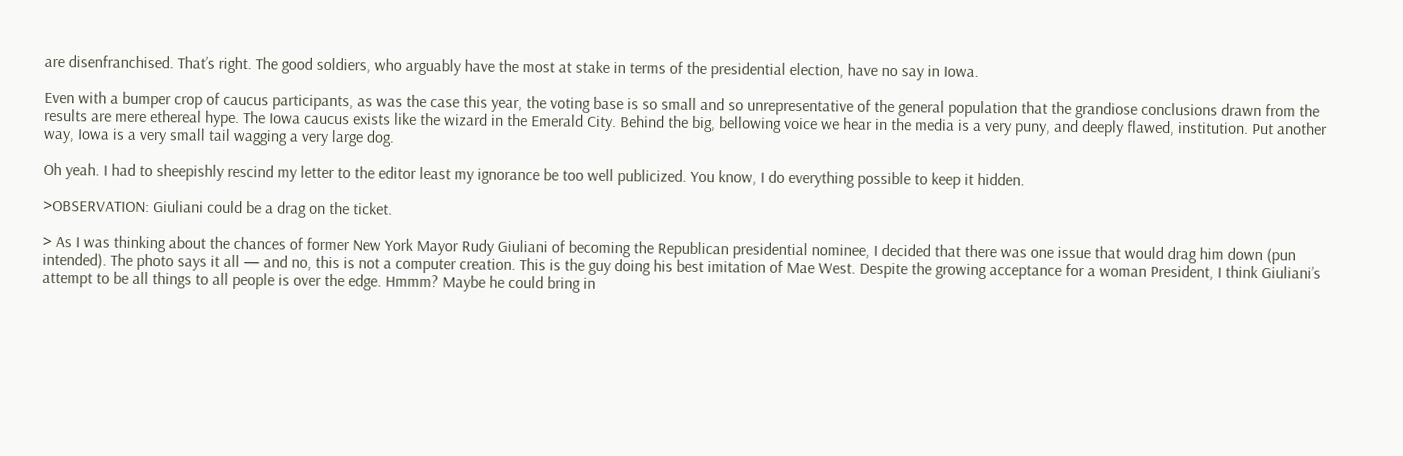are disenfranchised. That’s right. The good soldiers, who arguably have the most at stake in terms of the presidential election, have no say in Iowa.

Even with a bumper crop of caucus participants, as was the case this year, the voting base is so small and so unrepresentative of the general population that the grandiose conclusions drawn from the results are mere ethereal hype. The Iowa caucus exists like the wizard in the Emerald City. Behind the big, bellowing voice we hear in the media is a very puny, and deeply flawed, institution. Put another way, Iowa is a very small tail wagging a very large dog.

Oh yeah. I had to sheepishly rescind my letter to the editor least my ignorance be too well publicized. You know, I do everything possible to keep it hidden.

>OBSERVATION: Giuliani could be a drag on the ticket.

> As I was thinking about the chances of former New York Mayor Rudy Giuliani of becoming the Republican presidential nominee, I decided that there was one issue that would drag him down (pun intended). The photo says it all — and no, this is not a computer creation. This is the guy doing his best imitation of Mae West. Despite the growing acceptance for a woman President, I think Giuliani’s attempt to be all things to all people is over the edge. Hmmm? Maybe he could bring in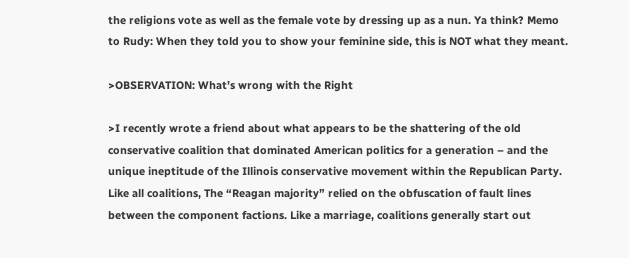the religions vote as well as the female vote by dressing up as a nun. Ya think? Memo to Rudy: When they told you to show your feminine side, this is NOT what they meant.

>OBSERVATION: What’s wrong with the Right

>I recently wrote a friend about what appears to be the shattering of the old conservative coalition that dominated American politics for a generation – and the unique ineptitude of the Illinois conservative movement within the Republican Party. Like all coalitions, The “Reagan majority” relied on the obfuscation of fault lines between the component factions. Like a marriage, coalitions generally start out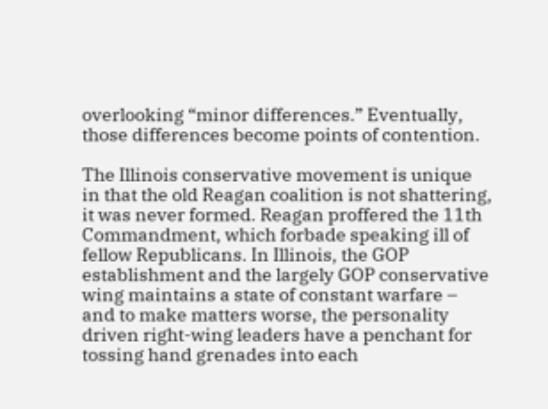overlooking “minor differences.” Eventually, those differences become points of contention.

The Illinois conservative movement is unique in that the old Reagan coalition is not shattering, it was never formed. Reagan proffered the 11th Commandment, which forbade speaking ill of fellow Republicans. In Illinois, the GOP establishment and the largely GOP conservative wing maintains a state of constant warfare – and to make matters worse, the personality driven right-wing leaders have a penchant for tossing hand grenades into each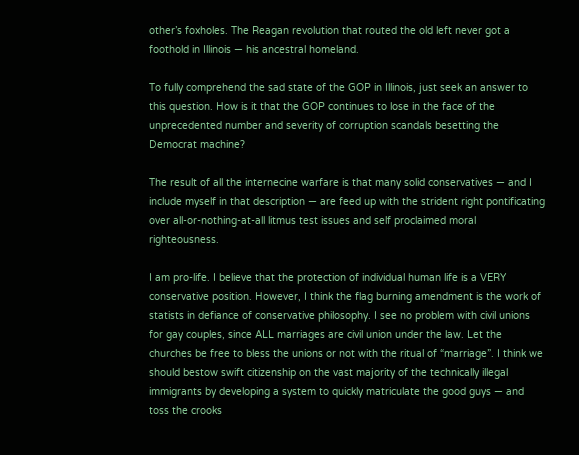other’s foxholes. The Reagan revolution that routed the old left never got a foothold in Illinois — his ancestral homeland.

To fully comprehend the sad state of the GOP in Illinois, just seek an answer to this question. How is it that the GOP continues to lose in the face of the unprecedented number and severity of corruption scandals besetting the Democrat machine?

The result of all the internecine warfare is that many solid conservatives — and I include myself in that description — are feed up with the strident right pontificating over all-or-nothing-at-all litmus test issues and self proclaimed moral righteousness.

I am pro-life. I believe that the protection of individual human life is a VERY conservative position. However, I think the flag burning amendment is the work of statists in defiance of conservative philosophy. I see no problem with civil unions for gay couples, since ALL marriages are civil union under the law. Let the churches be free to bless the unions or not with the ritual of “marriage”. I think we should bestow swift citizenship on the vast majority of the technically illegal immigrants by developing a system to quickly matriculate the good guys — and toss the crooks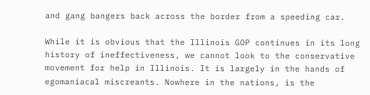and gang bangers back across the border from a speeding car.

While it is obvious that the Illinois GOP continues in its long history of ineffectiveness, we cannot look to the conservative movement for help in Illinois. It is largely in the hands of egomaniacal miscreants. Nowhere in the nations, is the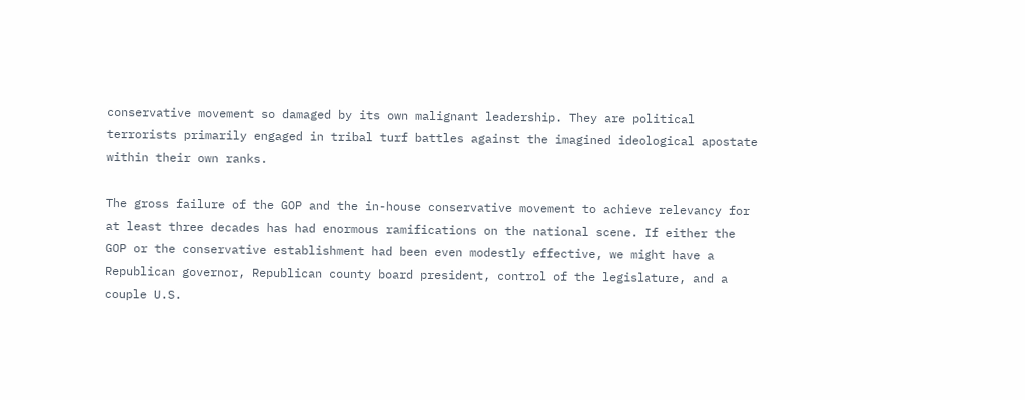conservative movement so damaged by its own malignant leadership. They are political terrorists primarily engaged in tribal turf battles against the imagined ideological apostate within their own ranks.

The gross failure of the GOP and the in-house conservative movement to achieve relevancy for at least three decades has had enormous ramifications on the national scene. If either the GOP or the conservative establishment had been even modestly effective, we might have a Republican governor, Republican county board president, control of the legislature, and a couple U.S.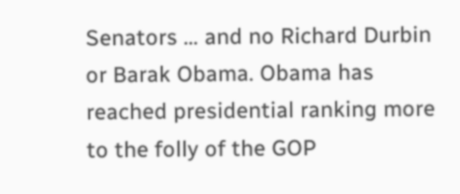Senators … and no Richard Durbin or Barak Obama. Obama has reached presidential ranking more to the folly of the GOP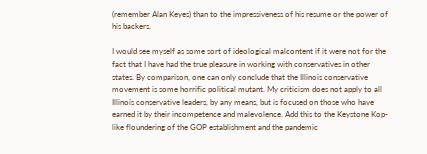(remember Alan Keyes) than to the impressiveness of his resume or the power of his backers.

I would see myself as some sort of ideological malcontent if it were not for the fact that I have had the true pleasure in working with conservatives in other states. By comparison, one can only conclude that the Illinois conservative movement is some horrific political mutant. My criticism does not apply to all Illinois conservative leaders, by any means, but is focused on those who have earned it by their incompetence and malevolence. Add this to the Keystone Kop-like floundering of the GOP establishment and the pandemic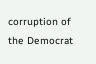corruption of the Democrat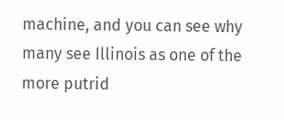machine, and you can see why many see Illinois as one of the more putrid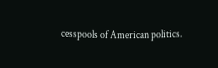cesspools of American politics.